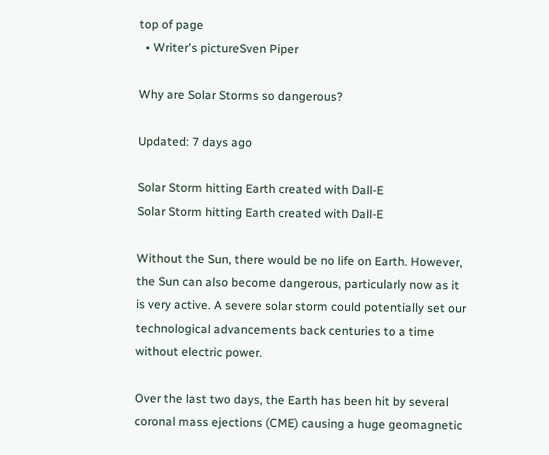top of page
  • Writer's pictureSven Piper

Why are Solar Storms so dangerous?

Updated: 7 days ago

Solar Storm hitting Earth created with Dall-E
Solar Storm hitting Earth created with Dall-E

Without the Sun, there would be no life on Earth. However, the Sun can also become dangerous, particularly now as it is very active. A severe solar storm could potentially set our technological advancements back centuries to a time without electric power.

Over the last two days, the Earth has been hit by several coronal mass ejections (CME) causing a huge geomagnetic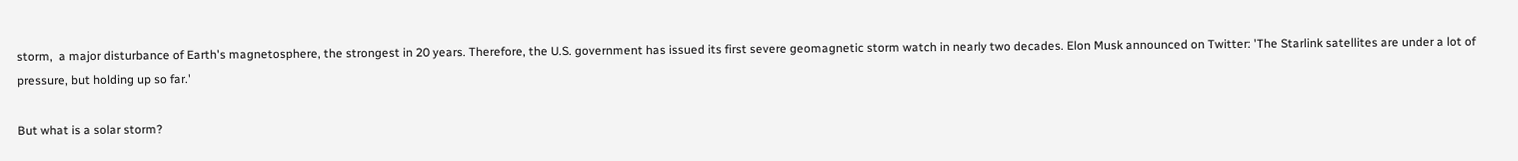storm,  a major disturbance of Earth's magnetosphere, the strongest in 20 years. Therefore, the U.S. government has issued its first severe geomagnetic storm watch in nearly two decades. Elon Musk announced on Twitter: 'The Starlink satellites are under a lot of pressure, but holding up so far.'

But what is a solar storm?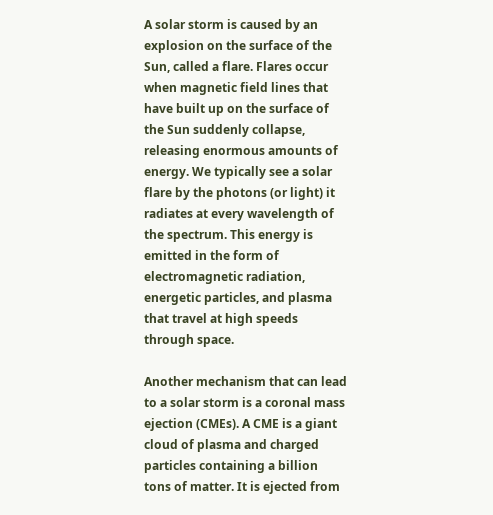A solar storm is caused by an explosion on the surface of the Sun, called a flare. Flares occur when magnetic field lines that have built up on the surface of the Sun suddenly collapse, releasing enormous amounts of energy. We typically see a solar flare by the photons (or light) it radiates at every wavelength of the spectrum. This energy is emitted in the form of electromagnetic radiation, energetic particles, and plasma that travel at high speeds through space.

Another mechanism that can lead to a solar storm is a coronal mass ejection (CMEs). A CME is a giant cloud of plasma and charged particles containing a billion tons of matter. It is ejected from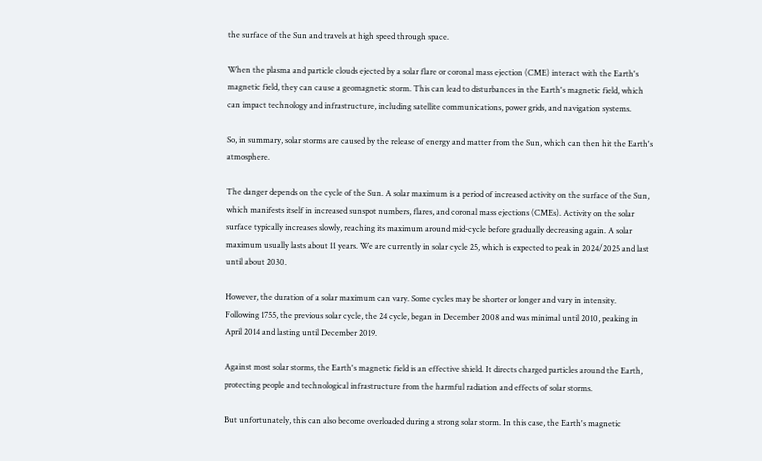the surface of the Sun and travels at high speed through space.

When the plasma and particle clouds ejected by a solar flare or coronal mass ejection (CME) interact with the Earth's magnetic field, they can cause a geomagnetic storm. This can lead to disturbances in the Earth's magnetic field, which can impact technology and infrastructure, including satellite communications, power grids, and navigation systems.

So, in summary, solar storms are caused by the release of energy and matter from the Sun, which can then hit the Earth's atmosphere.

The danger depends on the cycle of the Sun. A solar maximum is a period of increased activity on the surface of the Sun, which manifests itself in increased sunspot numbers, flares, and coronal mass ejections (CMEs). Activity on the solar surface typically increases slowly, reaching its maximum around mid-cycle before gradually decreasing again. A solar maximum usually lasts about 11 years. We are currently in solar cycle 25, which is expected to peak in 2024/2025 and last until about 2030.

However, the duration of a solar maximum can vary. Some cycles may be shorter or longer and vary in intensity. Following 1755, the previous solar cycle, the 24 cycle, began in December 2008 and was minimal until 2010, peaking in April 2014 and lasting until December 2019.

Against most solar storms, the Earth's magnetic field is an effective shield. It directs charged particles around the Earth, protecting people and technological infrastructure from the harmful radiation and effects of solar storms.

But unfortunately, this can also become overloaded during a strong solar storm. In this case, the Earth's magnetic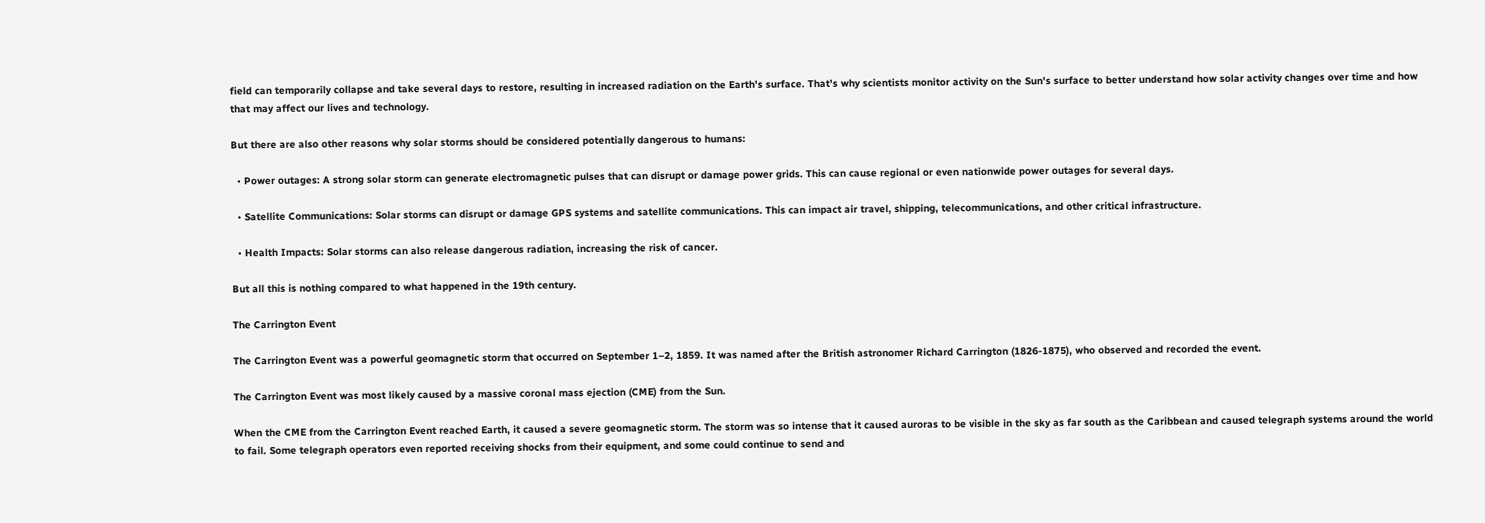field can temporarily collapse and take several days to restore, resulting in increased radiation on the Earth's surface. That's why scientists monitor activity on the Sun's surface to better understand how solar activity changes over time and how that may affect our lives and technology.

But there are also other reasons why solar storms should be considered potentially dangerous to humans:

  • Power outages: A strong solar storm can generate electromagnetic pulses that can disrupt or damage power grids. This can cause regional or even nationwide power outages for several days.

  • Satellite Communications: Solar storms can disrupt or damage GPS systems and satellite communications. This can impact air travel, shipping, telecommunications, and other critical infrastructure.

  • Health Impacts: Solar storms can also release dangerous radiation, increasing the risk of cancer.

But all this is nothing compared to what happened in the 19th century.

The Carrington Event

The Carrington Event was a powerful geomagnetic storm that occurred on September 1–2, 1859. It was named after the British astronomer Richard Carrington (1826-1875), who observed and recorded the event.

The Carrington Event was most likely caused by a massive coronal mass ejection (CME) from the Sun.

When the CME from the Carrington Event reached Earth, it caused a severe geomagnetic storm. The storm was so intense that it caused auroras to be visible in the sky as far south as the Caribbean and caused telegraph systems around the world to fail. Some telegraph operators even reported receiving shocks from their equipment, and some could continue to send and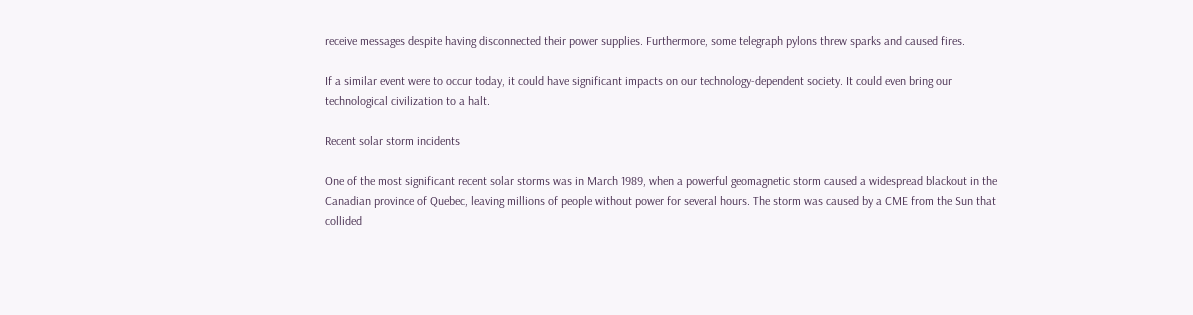receive messages despite having disconnected their power supplies. Furthermore, some telegraph pylons threw sparks and caused fires.

If a similar event were to occur today, it could have significant impacts on our technology-dependent society. It could even bring our technological civilization to a halt.

Recent solar storm incidents

One of the most significant recent solar storms was in March 1989, when a powerful geomagnetic storm caused a widespread blackout in the Canadian province of Quebec, leaving millions of people without power for several hours. The storm was caused by a CME from the Sun that collided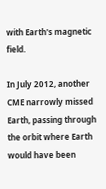with Earth's magnetic field.

In July 2012, another CME narrowly missed Earth, passing through the orbit where Earth would have been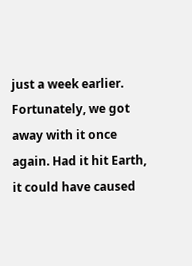just a week earlier. Fortunately, we got away with it once again. Had it hit Earth, it could have caused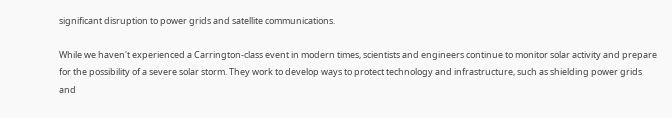significant disruption to power grids and satellite communications.

While we haven't experienced a Carrington-class event in modern times, scientists and engineers continue to monitor solar activity and prepare for the possibility of a severe solar storm. They work to develop ways to protect technology and infrastructure, such as shielding power grids and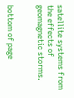satellite systems from the effects of geomagnetic storms.


bottom of page